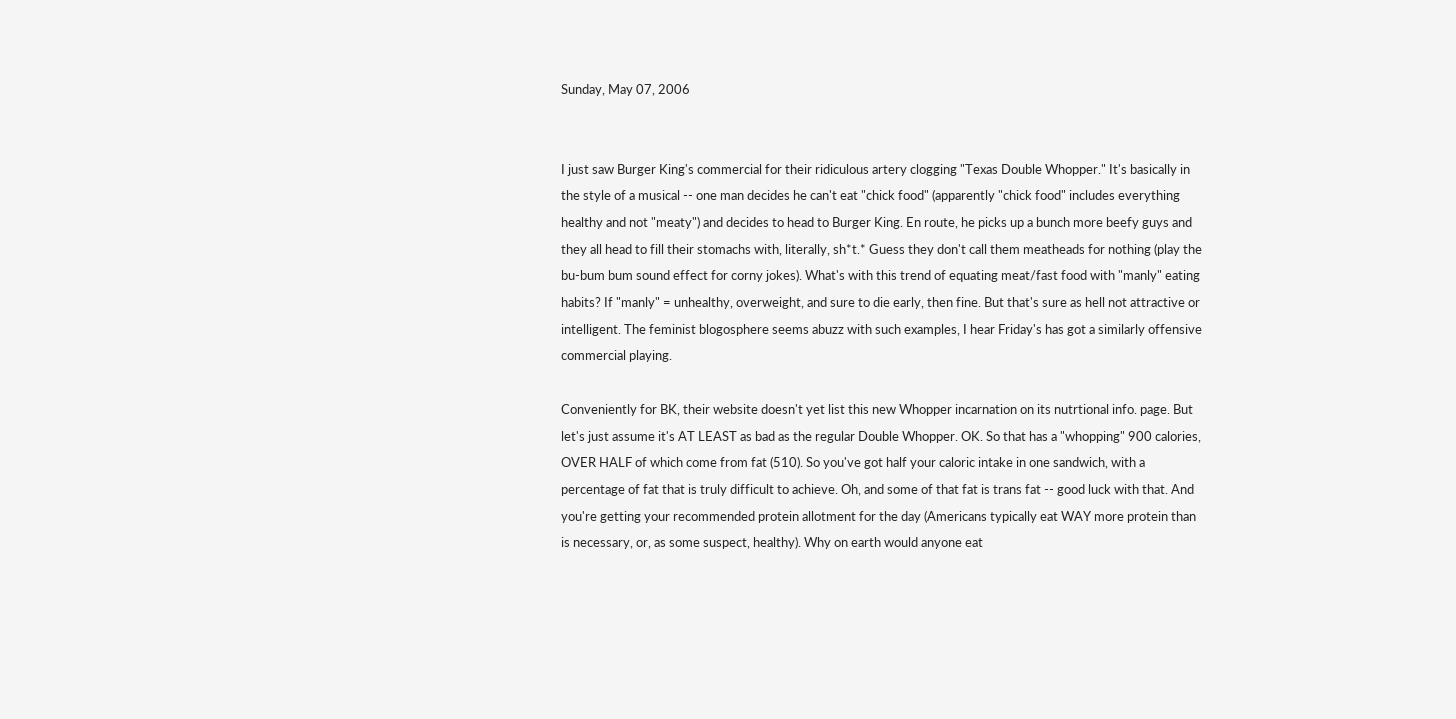Sunday, May 07, 2006


I just saw Burger King's commercial for their ridiculous artery clogging "Texas Double Whopper." It's basically in the style of a musical -- one man decides he can't eat "chick food" (apparently "chick food" includes everything healthy and not "meaty") and decides to head to Burger King. En route, he picks up a bunch more beefy guys and they all head to fill their stomachs with, literally, sh*t.* Guess they don't call them meatheads for nothing (play the bu-bum bum sound effect for corny jokes). What's with this trend of equating meat/fast food with "manly" eating habits? If "manly" = unhealthy, overweight, and sure to die early, then fine. But that's sure as hell not attractive or intelligent. The feminist blogosphere seems abuzz with such examples, I hear Friday's has got a similarly offensive commercial playing.

Conveniently for BK, their website doesn't yet list this new Whopper incarnation on its nutrtional info. page. But let's just assume it's AT LEAST as bad as the regular Double Whopper. OK. So that has a "whopping" 900 calories, OVER HALF of which come from fat (510). So you've got half your caloric intake in one sandwich, with a percentage of fat that is truly difficult to achieve. Oh, and some of that fat is trans fat -- good luck with that. And you're getting your recommended protein allotment for the day (Americans typically eat WAY more protein than is necessary, or, as some suspect, healthy). Why on earth would anyone eat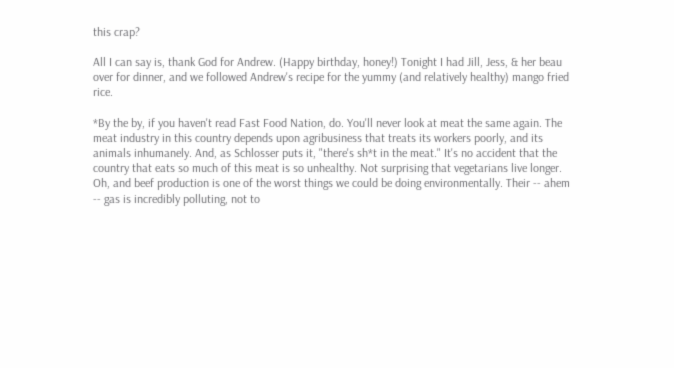this crap?

All I can say is, thank God for Andrew. (Happy birthday, honey!) Tonight I had Jill, Jess, & her beau over for dinner, and we followed Andrew's recipe for the yummy (and relatively healthy) mango fried rice.

*By the by, if you haven't read Fast Food Nation, do. You'll never look at meat the same again. The meat industry in this country depends upon agribusiness that treats its workers poorly, and its animals inhumanely. And, as Schlosser puts it, "there's sh*t in the meat." It's no accident that the country that eats so much of this meat is so unhealthy. Not surprising that vegetarians live longer. Oh, and beef production is one of the worst things we could be doing environmentally. Their -- ahem -- gas is incredibly polluting, not to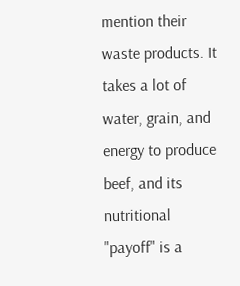mention their waste products. It takes a lot of water, grain, and energy to produce beef, and its nutritional "payoff" is a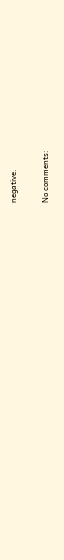negative.

No comments: